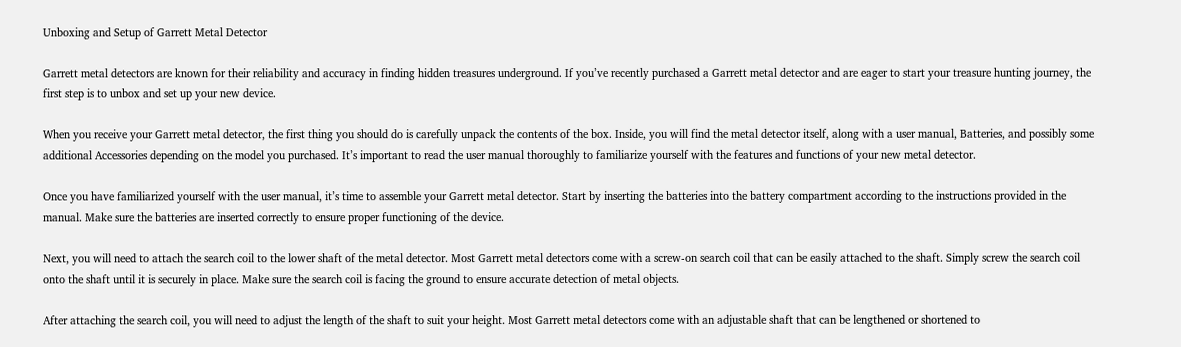Unboxing and Setup of Garrett Metal Detector

Garrett metal detectors are known for their reliability and accuracy in finding hidden treasures underground. If you’ve recently purchased a Garrett metal detector and are eager to start your treasure hunting journey, the first step is to unbox and set up your new device.

When you receive your Garrett metal detector, the first thing you should do is carefully unpack the contents of the box. Inside, you will find the metal detector itself, along with a user manual, Batteries, and possibly some additional Accessories depending on the model you purchased. It’s important to read the user manual thoroughly to familiarize yourself with the features and functions of your new metal detector.

Once you have familiarized yourself with the user manual, it’s time to assemble your Garrett metal detector. Start by inserting the batteries into the battery compartment according to the instructions provided in the manual. Make sure the batteries are inserted correctly to ensure proper functioning of the device.

Next, you will need to attach the search coil to the lower shaft of the metal detector. Most Garrett metal detectors come with a screw-on search coil that can be easily attached to the shaft. Simply screw the search coil onto the shaft until it is securely in place. Make sure the search coil is facing the ground to ensure accurate detection of metal objects.

After attaching the search coil, you will need to adjust the length of the shaft to suit your height. Most Garrett metal detectors come with an adjustable shaft that can be lengthened or shortened to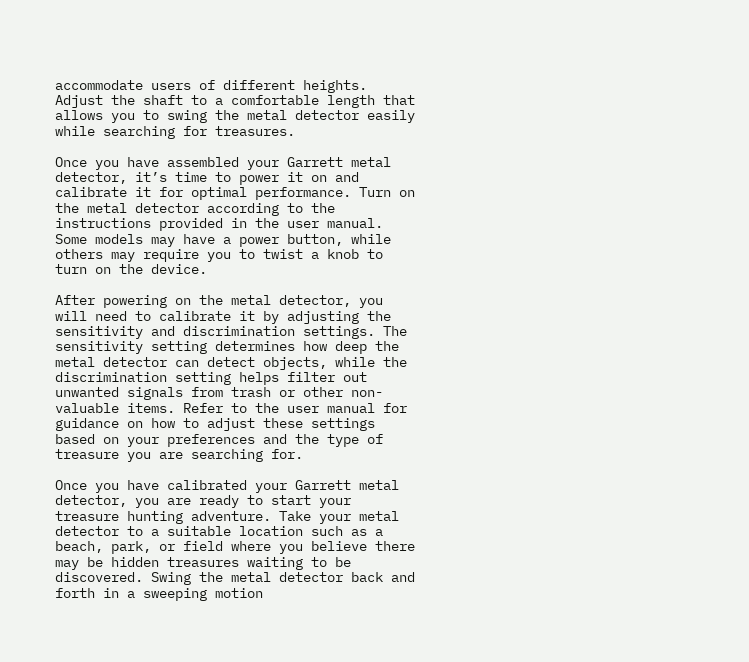accommodate users of different heights. Adjust the shaft to a comfortable length that allows you to swing the metal detector easily while searching for treasures.

Once you have assembled your Garrett metal detector, it’s time to power it on and calibrate it for optimal performance. Turn on the metal detector according to the instructions provided in the user manual. Some models may have a power button, while others may require you to twist a knob to turn on the device.

After powering on the metal detector, you will need to calibrate it by adjusting the sensitivity and discrimination settings. The sensitivity setting determines how deep the metal detector can detect objects, while the discrimination setting helps filter out unwanted signals from trash or other non-valuable items. Refer to the user manual for guidance on how to adjust these settings based on your preferences and the type of treasure you are searching for.

Once you have calibrated your Garrett metal detector, you are ready to start your treasure hunting adventure. Take your metal detector to a suitable location such as a beach, park, or field where you believe there may be hidden treasures waiting to be discovered. Swing the metal detector back and forth in a sweeping motion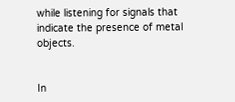while listening for signals that indicate the presence of metal objects.


In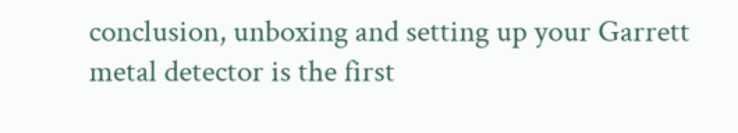conclusion, unboxing and setting up your Garrett metal detector is the first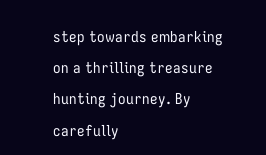step towards embarking on a thrilling treasure hunting journey. By carefully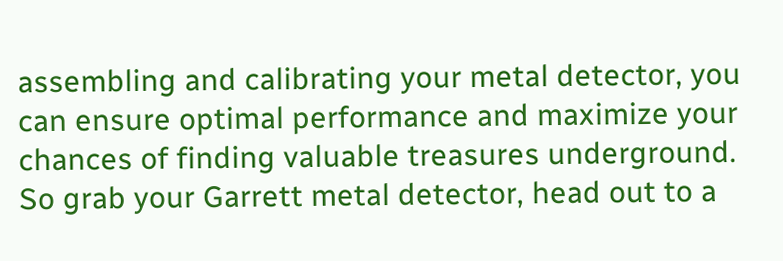assembling and calibrating your metal detector, you can ensure optimal performance and maximize your chances of finding valuable treasures underground. So grab your Garrett metal detector, head out to a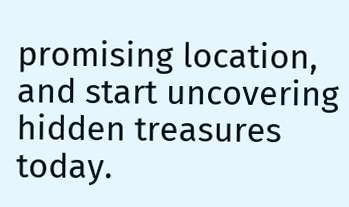promising location, and start uncovering hidden treasures today.